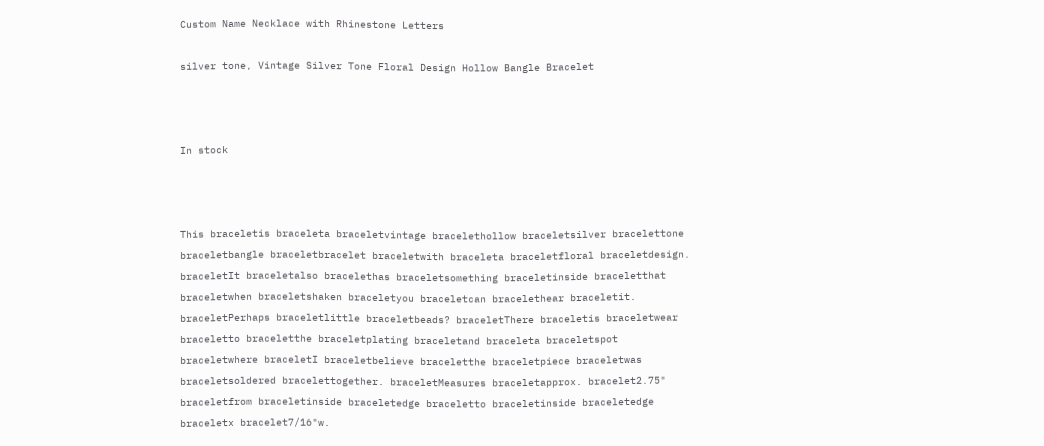Custom Name Necklace with Rhinestone Letters

silver tone, Vintage Silver Tone Floral Design Hollow Bangle Bracelet



In stock



This braceletis braceleta braceletvintage bracelethollow braceletsilver bracelettone braceletbangle braceletbracelet braceletwith braceleta braceletfloral braceletdesign. braceletIt braceletalso bracelethas braceletsomething braceletinside braceletthat braceletwhen braceletshaken braceletyou braceletcan bracelethear braceletit. braceletPerhaps braceletlittle braceletbeads? braceletThere braceletis braceletwear braceletto braceletthe braceletplating braceletand braceleta braceletspot braceletwhere braceletI braceletbelieve braceletthe braceletpiece braceletwas braceletsoldered bracelettogether. braceletMeasures braceletapprox. bracelet2.75" braceletfrom braceletinside braceletedge braceletto braceletinside braceletedge braceletx bracelet7/16"w.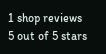1 shop reviews 5 out of 5 stars